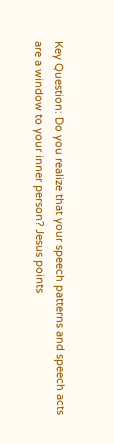Key Question: Do you realize that your speech patterns and speech acts are a window to your inner person? Jesus points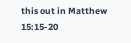this out in Matthew 15:15-20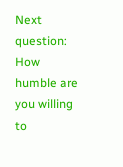Next question: How humble are you willing to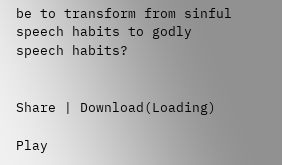be to transform from sinful speech habits to godly speech habits?


Share | Download(Loading)

Play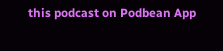this podcast on Podbean App